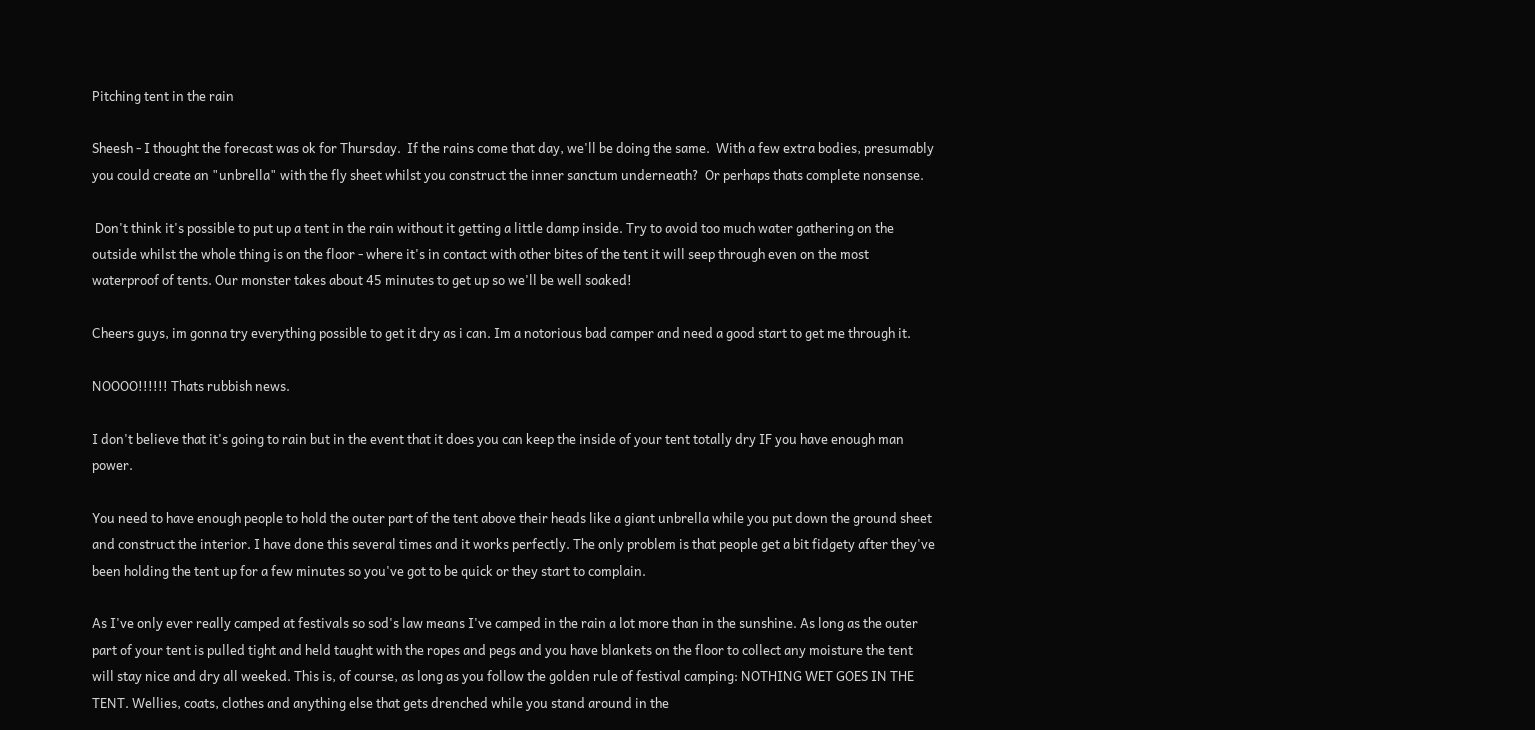Pitching tent in the rain

Sheesh - I thought the forecast was ok for Thursday.  If the rains come that day, we'll be doing the same.  With a few extra bodies, presumably you could create an "unbrella" with the fly sheet whilst you construct the inner sanctum underneath?  Or perhaps thats complete nonsense.

 Don't think it's possible to put up a tent in the rain without it getting a little damp inside. Try to avoid too much water gathering on the outside whilst the whole thing is on the floor - where it's in contact with other bites of the tent it will seep through even on the most waterproof of tents. Our monster takes about 45 minutes to get up so we'll be well soaked!

Cheers guys, im gonna try everything possible to get it dry as i can. Im a notorious bad camper and need a good start to get me through it.

NOOOO!!!!!! Thats rubbish news.

I don't believe that it's going to rain but in the event that it does you can keep the inside of your tent totally dry IF you have enough man power.

You need to have enough people to hold the outer part of the tent above their heads like a giant unbrella while you put down the ground sheet and construct the interior. I have done this several times and it works perfectly. The only problem is that people get a bit fidgety after they've been holding the tent up for a few minutes so you've got to be quick or they start to complain.

As I've only ever really camped at festivals so sod's law means I've camped in the rain a lot more than in the sunshine. As long as the outer part of your tent is pulled tight and held taught with the ropes and pegs and you have blankets on the floor to collect any moisture the tent will stay nice and dry all weeked. This is, of course, as long as you follow the golden rule of festival camping: NOTHING WET GOES IN THE TENT. Wellies, coats, clothes and anything else that gets drenched while you stand around in the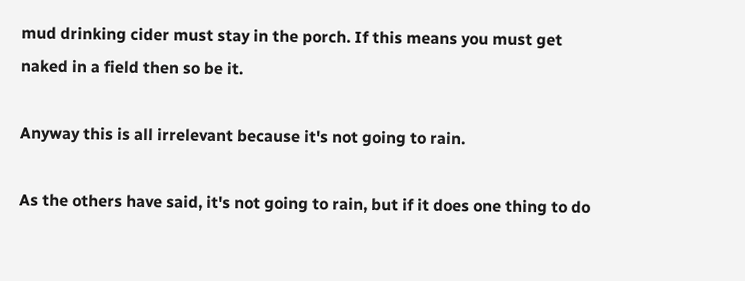mud drinking cider must stay in the porch. If this means you must get naked in a field then so be it.

Anyway this is all irrelevant because it's not going to rain.

As the others have said, it's not going to rain, but if it does one thing to do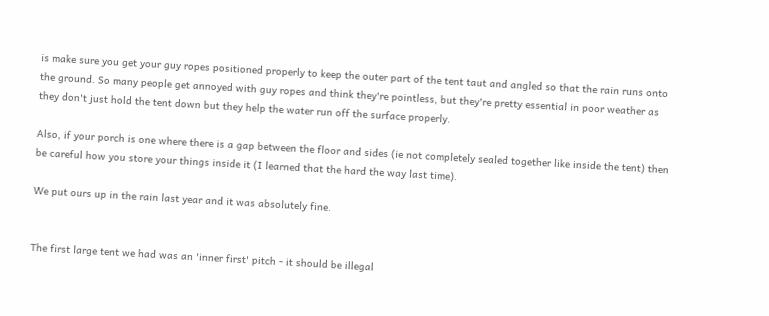is make sure you get your guy ropes positioned properly to keep the outer part of the tent taut and angled so that the rain runs onto the ground. So many people get annoyed with guy ropes and think they're pointless, but they're pretty essential in poor weather as they don't just hold the tent down but they help the water run off the surface properly.

Also, if your porch is one where there is a gap between the floor and sides (ie not completely sealed together like inside the tent) then be careful how you store your things inside it (I learned that the hard the way last time).

We put ours up in the rain last year and it was absolutely fine.


The first large tent we had was an 'inner first' pitch - it should be illegal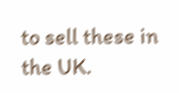to sell these in the UK.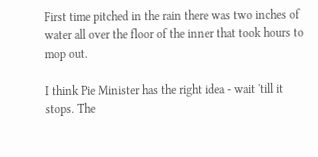First time pitched in the rain there was two inches of water all over the floor of the inner that took hours to mop out.

I think Pie Minister has the right idea - wait 'till it stops. The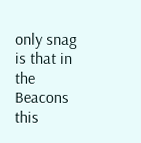only snag is that in the Beacons this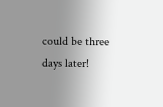could be three days later!